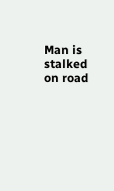Man is stalked on road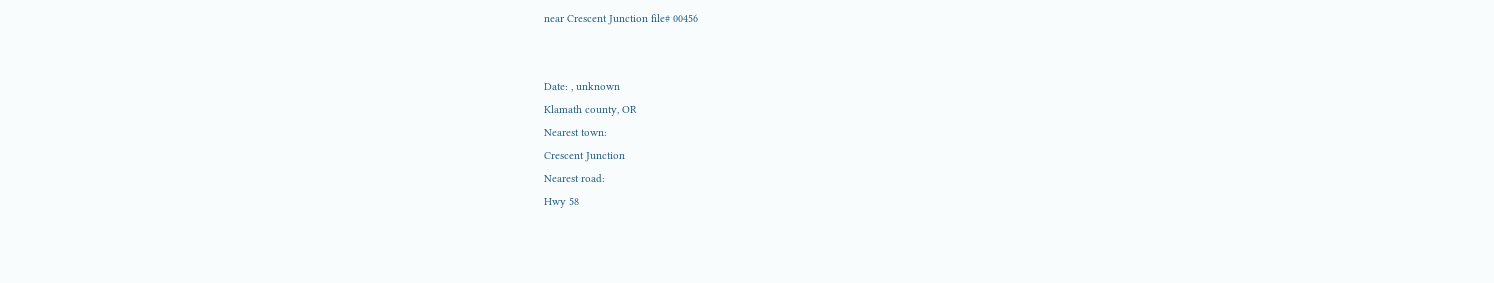near Crescent Junction file# 00456


Date: , unknown
Klamath county, OR
Nearest town:
Crescent Junction
Nearest road:
Hwy 58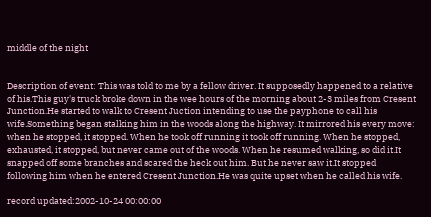middle of the night


Description of event: This was told to me by a fellow driver. It supposedly happened to a relative of his.This guy's truck broke down in the wee hours of the morning about 2-3 miles from Cresent Junction.He started to walk to Cresent Juction intending to use the payphone to call his wife.Something began stalking him in the woods along the highway. It mirrored his every move: when he stopped, it stopped. When he took off running it took off running. When he stopped, exhausted, it stopped, but never came out of the woods. When he resumed walking, so did it.It snapped off some branches and scared the heck out him. But he never saw it.It stopped following him when he entered Cresent Junction.He was quite upset when he called his wife.

record updated:2002-10-24 00:00:00